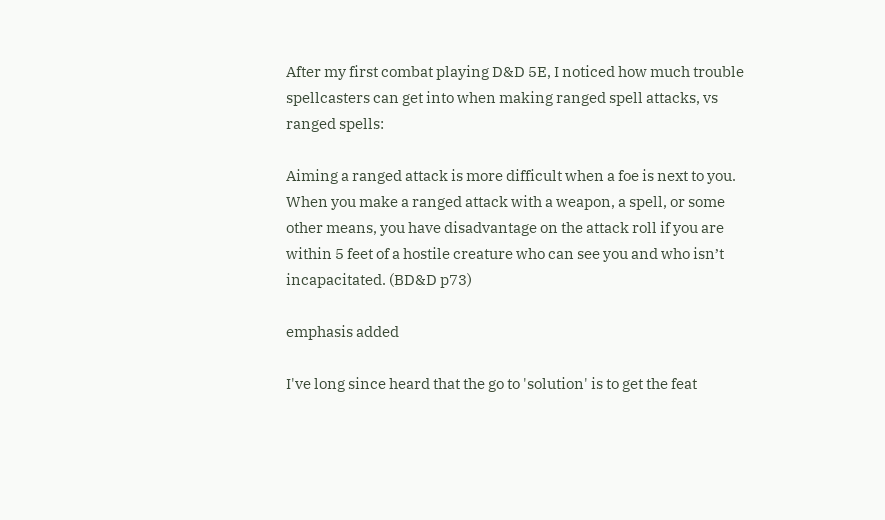After my first combat playing D&D 5E, I noticed how much trouble spellcasters can get into when making ranged spell attacks, vs ranged spells:

Aiming a ranged attack is more difficult when a foe is next to you. When you make a ranged attack with a weapon, a spell, or some other means, you have disadvantage on the attack roll if you are within 5 feet of a hostile creature who can see you and who isn’t incapacitated. (BD&D p73)

emphasis added

I've long since heard that the go to 'solution' is to get the feat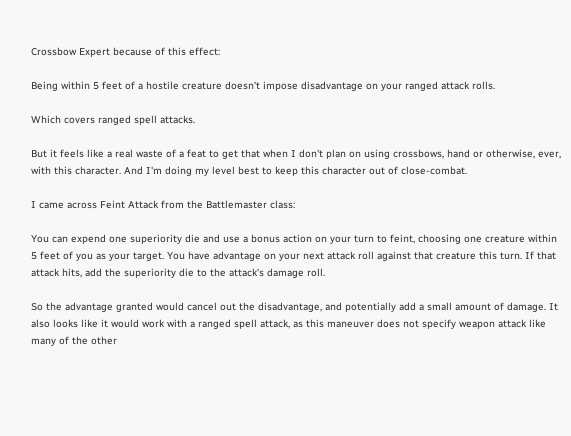Crossbow Expert because of this effect:

Being within 5 feet of a hostile creature doesn’t impose disadvantage on your ranged attack rolls.

Which covers ranged spell attacks.

But it feels like a real waste of a feat to get that when I don't plan on using crossbows, hand or otherwise, ever, with this character. And I'm doing my level best to keep this character out of close-combat.

I came across Feint Attack from the Battlemaster class:

You can expend one superiority die and use a bonus action on your turn to feint, choosing one creature within 5 feet of you as your target. You have advantage on your next attack roll against that creature this turn. If that attack hits, add the superiority die to the attack’s damage roll.

So the advantage granted would cancel out the disadvantage, and potentially add a small amount of damage. It also looks like it would work with a ranged spell attack, as this maneuver does not specify weapon attack like many of the other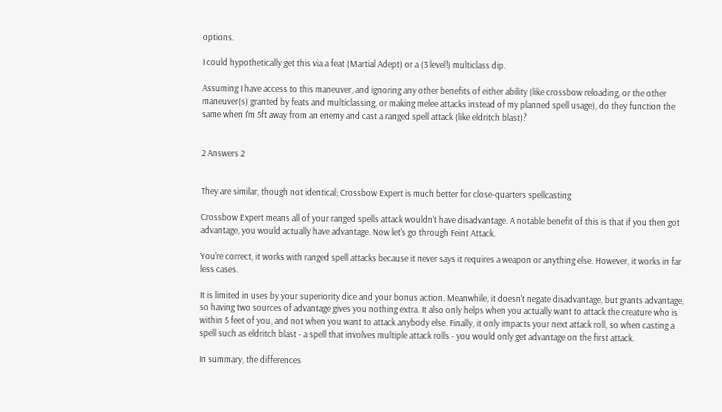options.

I could hypothetically get this via a feat (Martial Adept) or a (3 level!) multiclass dip.

Assuming I have access to this maneuver, and ignoring any other benefits of either ability (like crossbow reloading, or the other maneuver(s) granted by feats and multiclassing, or making melee attacks instead of my planned spell usage), do they function the same when I'm 5ft away from an enemy and cast a ranged spell attack (like eldritch blast)?


2 Answers 2


They are similar, though not identical; Crossbow Expert is much better for close-quarters spellcasting

Crossbow Expert means all of your ranged spells attack wouldn't have disadvantage. A notable benefit of this is that if you then got advantage, you would actually have advantage. Now let's go through Feint Attack.

You're correct, it works with ranged spell attacks because it never says it requires a weapon or anything else. However, it works in far less cases.

It is limited in uses by your superiority dice and your bonus action. Meanwhile, it doesn't negate disadvantage, but grants advantage, so having two sources of advantage gives you nothing extra. It also only helps when you actually want to attack the creature who is within 5 feet of you, and not when you want to attack anybody else. Finally, it only impacts your next attack roll, so when casting a spell such as eldritch blast - a spell that involves multiple attack rolls - you would only get advantage on the first attack.

In summary, the differences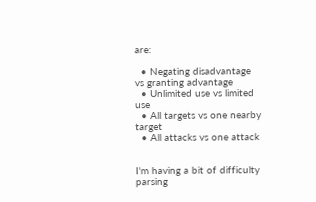are:

  • Negating disadvantage vs granting advantage
  • Unlimited use vs limited use
  • All targets vs one nearby target
  • All attacks vs one attack


I'm having a bit of difficulty parsing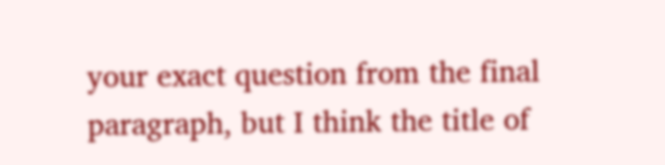your exact question from the final paragraph, but I think the title of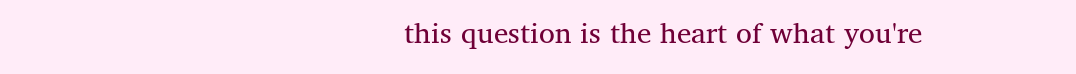this question is the heart of what you're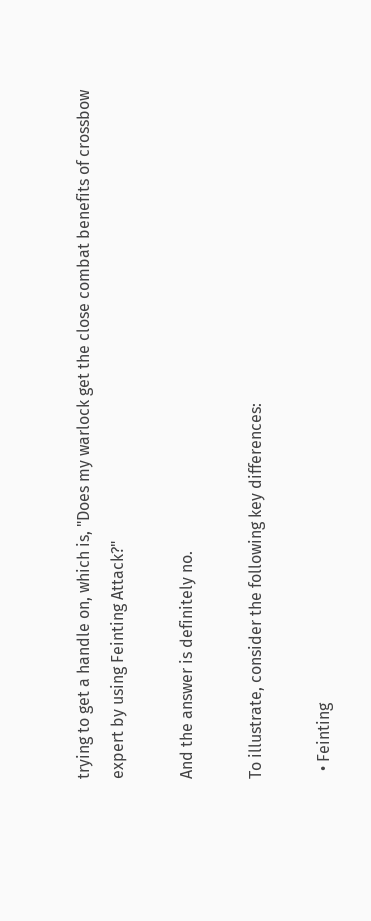trying to get a handle on, which is, "Does my warlock get the close combat benefits of crossbow expert by using Feinting Attack?"

And the answer is definitely no.

To illustrate, consider the following key differences:

  • Feinting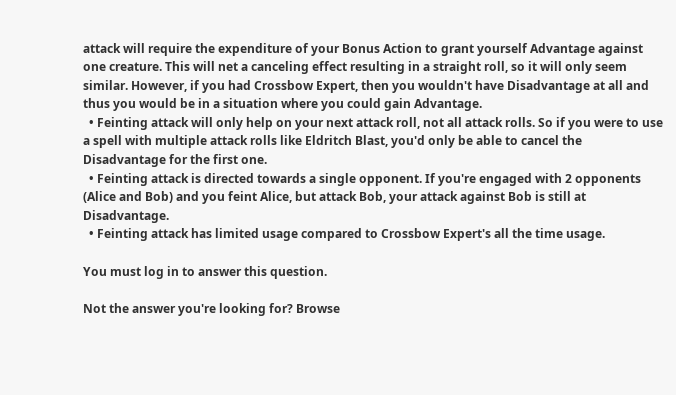attack will require the expenditure of your Bonus Action to grant yourself Advantage against one creature. This will net a canceling effect resulting in a straight roll, so it will only seem similar. However, if you had Crossbow Expert, then you wouldn't have Disadvantage at all and thus you would be in a situation where you could gain Advantage.
  • Feinting attack will only help on your next attack roll, not all attack rolls. So if you were to use a spell with multiple attack rolls like Eldritch Blast, you'd only be able to cancel the Disadvantage for the first one.
  • Feinting attack is directed towards a single opponent. If you're engaged with 2 opponents (Alice and Bob) and you feint Alice, but attack Bob, your attack against Bob is still at Disadvantage.
  • Feinting attack has limited usage compared to Crossbow Expert's all the time usage.

You must log in to answer this question.

Not the answer you're looking for? Browse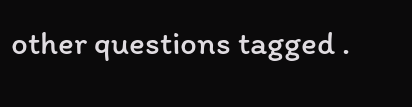other questions tagged .